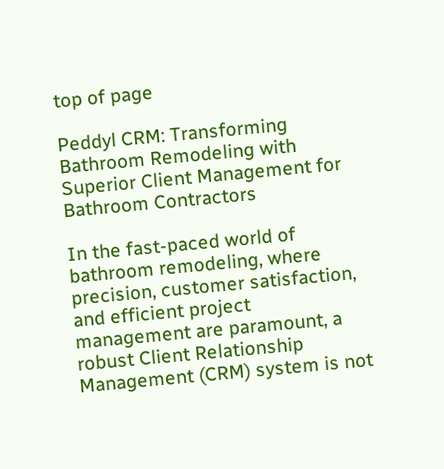top of page

Peddyl CRM: Transforming Bathroom Remodeling with Superior Client Management for Bathroom Contractors

In the fast-paced world of bathroom remodeling, where precision, customer satisfaction, and efficient project management are paramount, a robust Client Relationship Management (CRM) system is not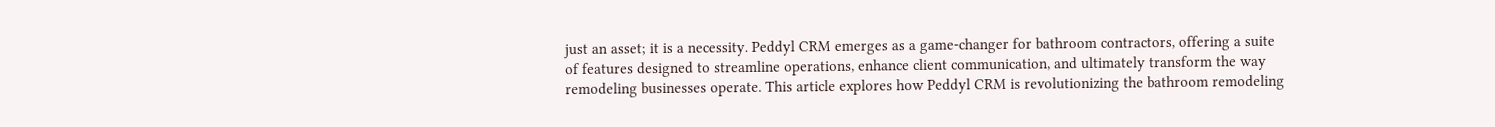just an asset; it is a necessity. Peddyl CRM emerges as a game-changer for bathroom contractors, offering a suite of features designed to streamline operations, enhance client communication, and ultimately transform the way remodeling businesses operate. This article explores how Peddyl CRM is revolutionizing the bathroom remodeling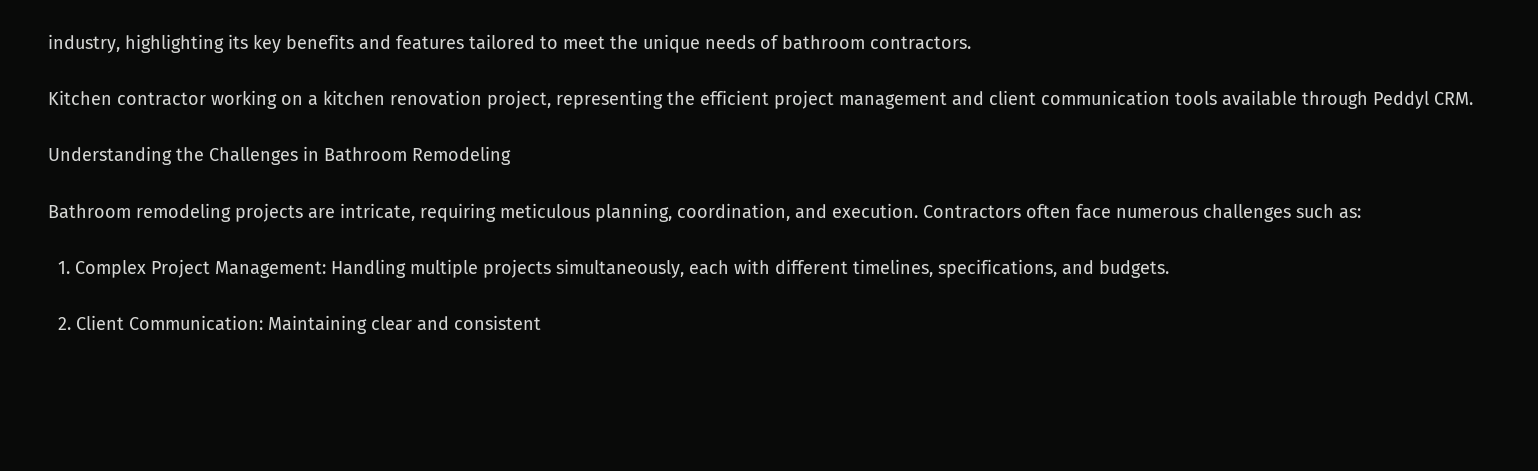industry, highlighting its key benefits and features tailored to meet the unique needs of bathroom contractors.

Kitchen contractor working on a kitchen renovation project, representing the efficient project management and client communication tools available through Peddyl CRM.

Understanding the Challenges in Bathroom Remodeling

Bathroom remodeling projects are intricate, requiring meticulous planning, coordination, and execution. Contractors often face numerous challenges such as:

  1. Complex Project Management: Handling multiple projects simultaneously, each with different timelines, specifications, and budgets.

  2. Client Communication: Maintaining clear and consistent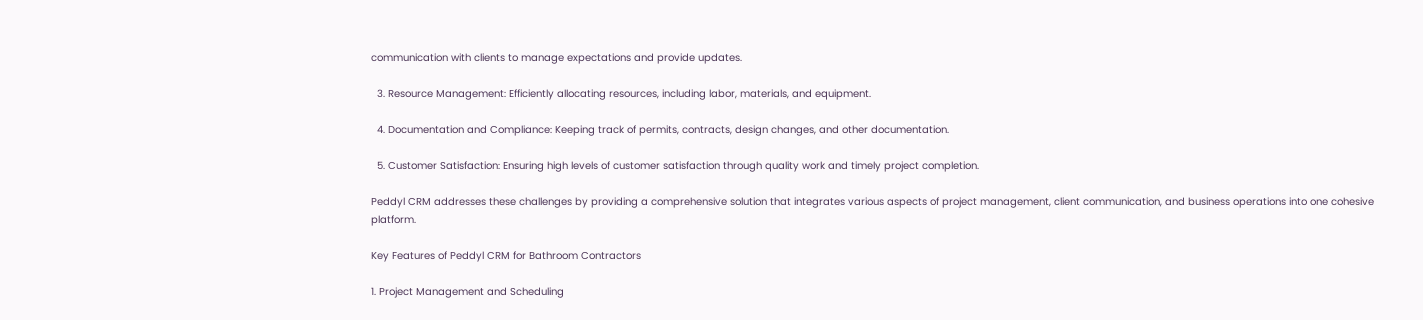communication with clients to manage expectations and provide updates.

  3. Resource Management: Efficiently allocating resources, including labor, materials, and equipment.

  4. Documentation and Compliance: Keeping track of permits, contracts, design changes, and other documentation.

  5. Customer Satisfaction: Ensuring high levels of customer satisfaction through quality work and timely project completion.

Peddyl CRM addresses these challenges by providing a comprehensive solution that integrates various aspects of project management, client communication, and business operations into one cohesive platform.

Key Features of Peddyl CRM for Bathroom Contractors

1. Project Management and Scheduling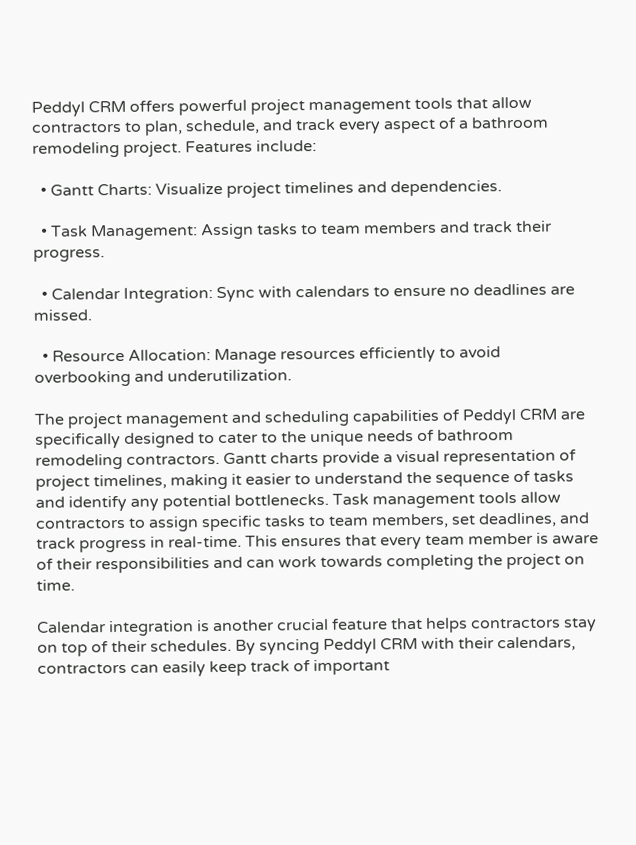Peddyl CRM offers powerful project management tools that allow contractors to plan, schedule, and track every aspect of a bathroom remodeling project. Features include:

  • Gantt Charts: Visualize project timelines and dependencies.

  • Task Management: Assign tasks to team members and track their progress.

  • Calendar Integration: Sync with calendars to ensure no deadlines are missed.

  • Resource Allocation: Manage resources efficiently to avoid overbooking and underutilization.

The project management and scheduling capabilities of Peddyl CRM are specifically designed to cater to the unique needs of bathroom remodeling contractors. Gantt charts provide a visual representation of project timelines, making it easier to understand the sequence of tasks and identify any potential bottlenecks. Task management tools allow contractors to assign specific tasks to team members, set deadlines, and track progress in real-time. This ensures that every team member is aware of their responsibilities and can work towards completing the project on time.

Calendar integration is another crucial feature that helps contractors stay on top of their schedules. By syncing Peddyl CRM with their calendars, contractors can easily keep track of important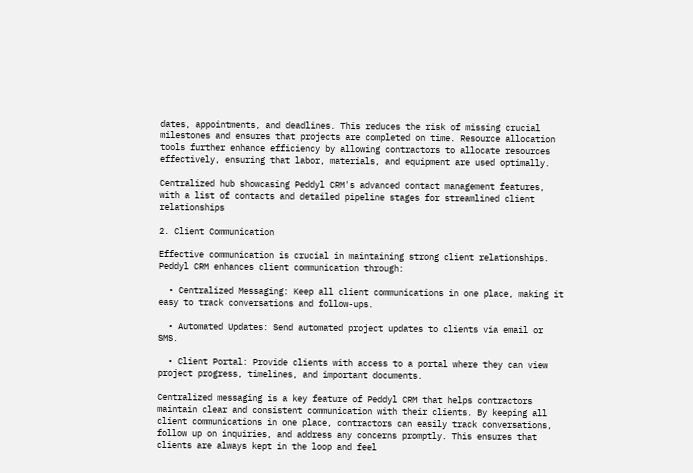dates, appointments, and deadlines. This reduces the risk of missing crucial milestones and ensures that projects are completed on time. Resource allocation tools further enhance efficiency by allowing contractors to allocate resources effectively, ensuring that labor, materials, and equipment are used optimally.

Centralized hub showcasing Peddyl CRM's advanced contact management features, with a list of contacts and detailed pipeline stages for streamlined client relationships

2. Client Communication

Effective communication is crucial in maintaining strong client relationships. Peddyl CRM enhances client communication through:

  • Centralized Messaging: Keep all client communications in one place, making it easy to track conversations and follow-ups.

  • Automated Updates: Send automated project updates to clients via email or SMS.

  • Client Portal: Provide clients with access to a portal where they can view project progress, timelines, and important documents.

Centralized messaging is a key feature of Peddyl CRM that helps contractors maintain clear and consistent communication with their clients. By keeping all client communications in one place, contractors can easily track conversations, follow up on inquiries, and address any concerns promptly. This ensures that clients are always kept in the loop and feel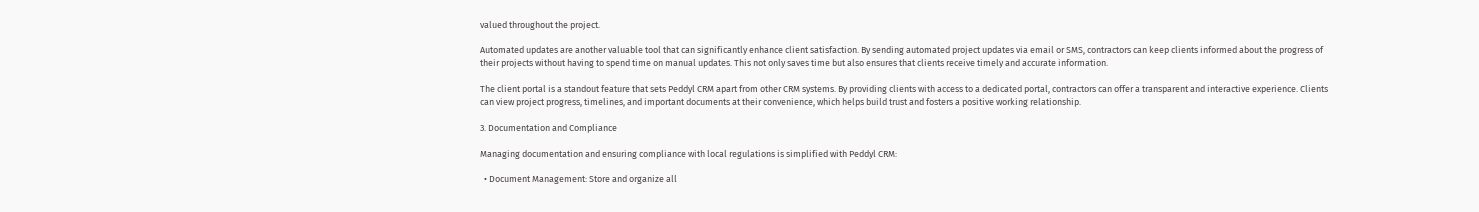valued throughout the project.

Automated updates are another valuable tool that can significantly enhance client satisfaction. By sending automated project updates via email or SMS, contractors can keep clients informed about the progress of their projects without having to spend time on manual updates. This not only saves time but also ensures that clients receive timely and accurate information.

The client portal is a standout feature that sets Peddyl CRM apart from other CRM systems. By providing clients with access to a dedicated portal, contractors can offer a transparent and interactive experience. Clients can view project progress, timelines, and important documents at their convenience, which helps build trust and fosters a positive working relationship.

3. Documentation and Compliance

Managing documentation and ensuring compliance with local regulations is simplified with Peddyl CRM:

  • Document Management: Store and organize all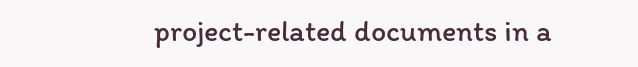project-related documents in a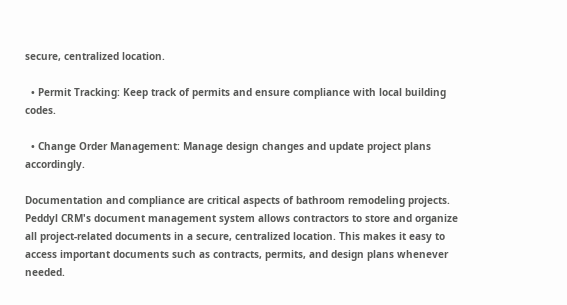secure, centralized location.

  • Permit Tracking: Keep track of permits and ensure compliance with local building codes.

  • Change Order Management: Manage design changes and update project plans accordingly.

Documentation and compliance are critical aspects of bathroom remodeling projects. Peddyl CRM's document management system allows contractors to store and organize all project-related documents in a secure, centralized location. This makes it easy to access important documents such as contracts, permits, and design plans whenever needed.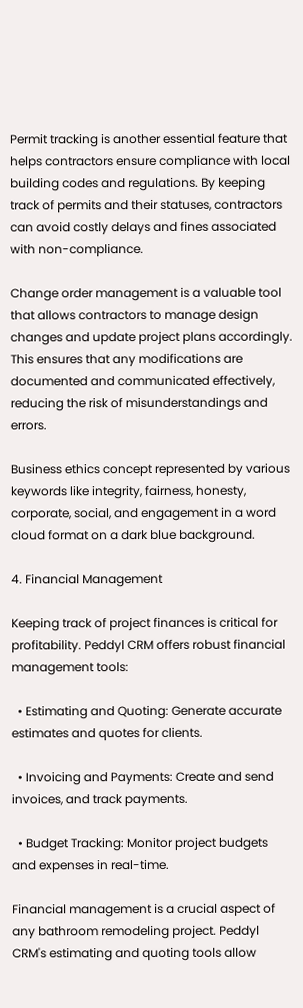Permit tracking is another essential feature that helps contractors ensure compliance with local building codes and regulations. By keeping track of permits and their statuses, contractors can avoid costly delays and fines associated with non-compliance.

Change order management is a valuable tool that allows contractors to manage design changes and update project plans accordingly. This ensures that any modifications are documented and communicated effectively, reducing the risk of misunderstandings and errors.

Business ethics concept represented by various keywords like integrity, fairness, honesty, corporate, social, and engagement in a word cloud format on a dark blue background.

4. Financial Management

Keeping track of project finances is critical for profitability. Peddyl CRM offers robust financial management tools:

  • Estimating and Quoting: Generate accurate estimates and quotes for clients.

  • Invoicing and Payments: Create and send invoices, and track payments.

  • Budget Tracking: Monitor project budgets and expenses in real-time.

Financial management is a crucial aspect of any bathroom remodeling project. Peddyl CRM's estimating and quoting tools allow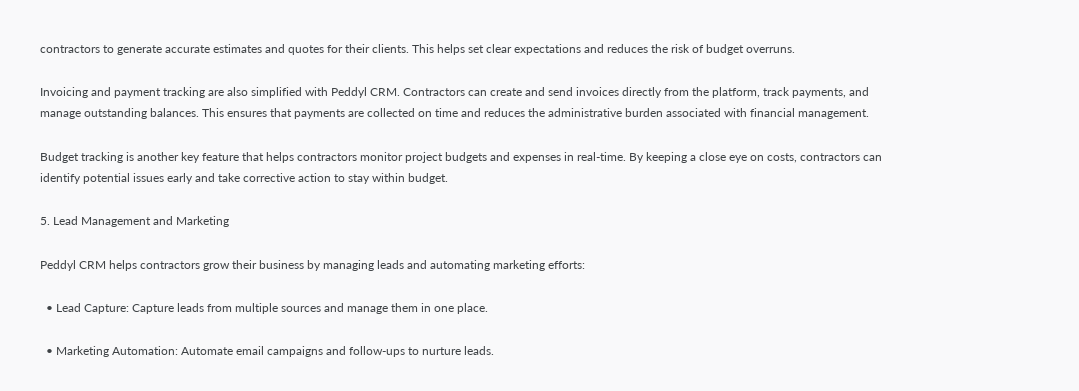contractors to generate accurate estimates and quotes for their clients. This helps set clear expectations and reduces the risk of budget overruns.

Invoicing and payment tracking are also simplified with Peddyl CRM. Contractors can create and send invoices directly from the platform, track payments, and manage outstanding balances. This ensures that payments are collected on time and reduces the administrative burden associated with financial management.

Budget tracking is another key feature that helps contractors monitor project budgets and expenses in real-time. By keeping a close eye on costs, contractors can identify potential issues early and take corrective action to stay within budget.

5. Lead Management and Marketing

Peddyl CRM helps contractors grow their business by managing leads and automating marketing efforts:

  • Lead Capture: Capture leads from multiple sources and manage them in one place.

  • Marketing Automation: Automate email campaigns and follow-ups to nurture leads.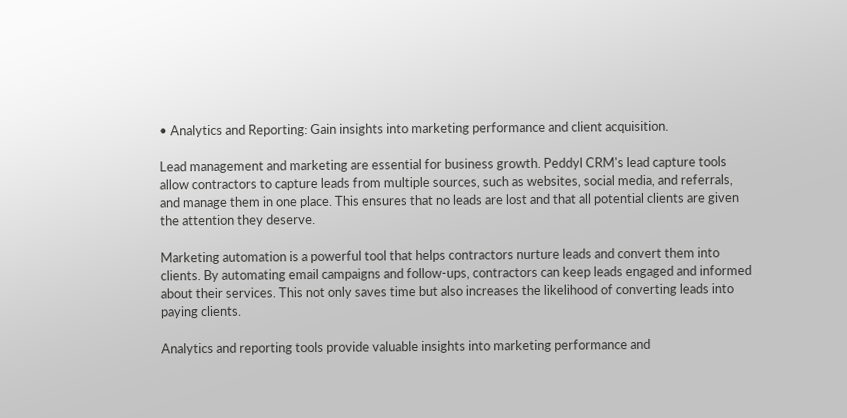• Analytics and Reporting: Gain insights into marketing performance and client acquisition.

Lead management and marketing are essential for business growth. Peddyl CRM's lead capture tools allow contractors to capture leads from multiple sources, such as websites, social media, and referrals, and manage them in one place. This ensures that no leads are lost and that all potential clients are given the attention they deserve.

Marketing automation is a powerful tool that helps contractors nurture leads and convert them into clients. By automating email campaigns and follow-ups, contractors can keep leads engaged and informed about their services. This not only saves time but also increases the likelihood of converting leads into paying clients.

Analytics and reporting tools provide valuable insights into marketing performance and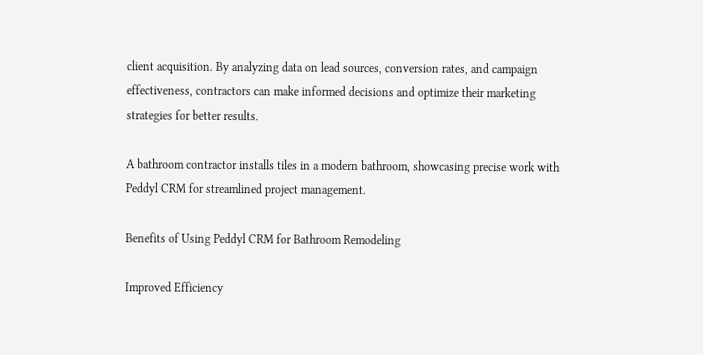client acquisition. By analyzing data on lead sources, conversion rates, and campaign effectiveness, contractors can make informed decisions and optimize their marketing strategies for better results.

A bathroom contractor installs tiles in a modern bathroom, showcasing precise work with Peddyl CRM for streamlined project management.

Benefits of Using Peddyl CRM for Bathroom Remodeling

Improved Efficiency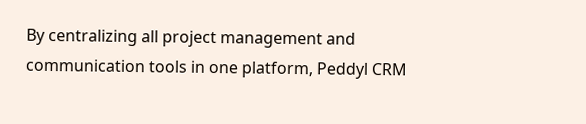By centralizing all project management and communication tools in one platform, Peddyl CRM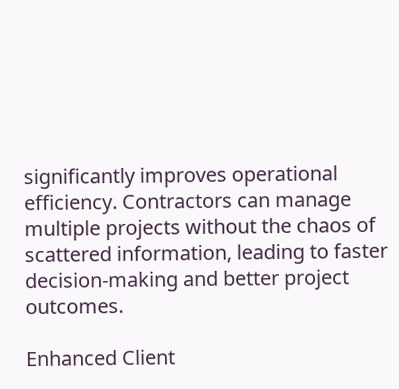significantly improves operational efficiency. Contractors can manage multiple projects without the chaos of scattered information, leading to faster decision-making and better project outcomes.

Enhanced Client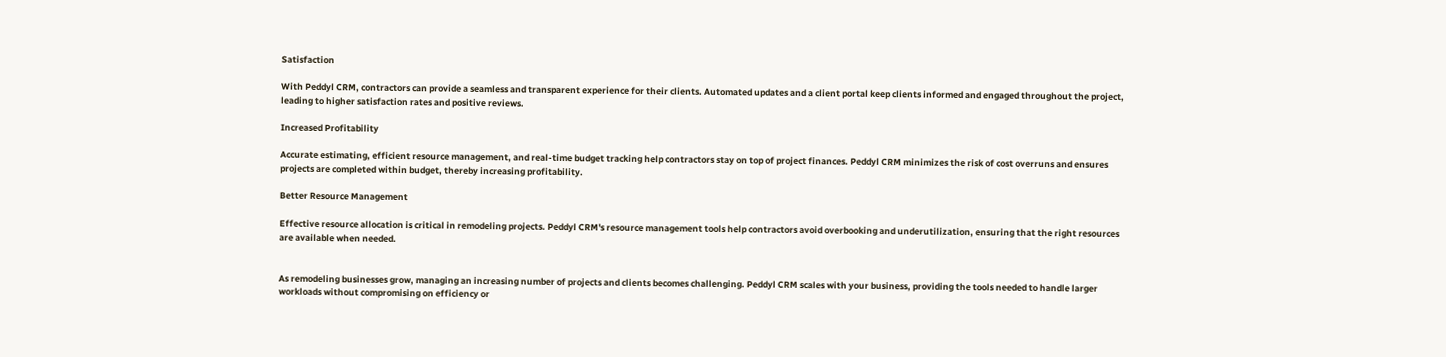Satisfaction

With Peddyl CRM, contractors can provide a seamless and transparent experience for their clients. Automated updates and a client portal keep clients informed and engaged throughout the project, leading to higher satisfaction rates and positive reviews.

Increased Profitability

Accurate estimating, efficient resource management, and real-time budget tracking help contractors stay on top of project finances. Peddyl CRM minimizes the risk of cost overruns and ensures projects are completed within budget, thereby increasing profitability.

Better Resource Management

Effective resource allocation is critical in remodeling projects. Peddyl CRM's resource management tools help contractors avoid overbooking and underutilization, ensuring that the right resources are available when needed.


As remodeling businesses grow, managing an increasing number of projects and clients becomes challenging. Peddyl CRM scales with your business, providing the tools needed to handle larger workloads without compromising on efficiency or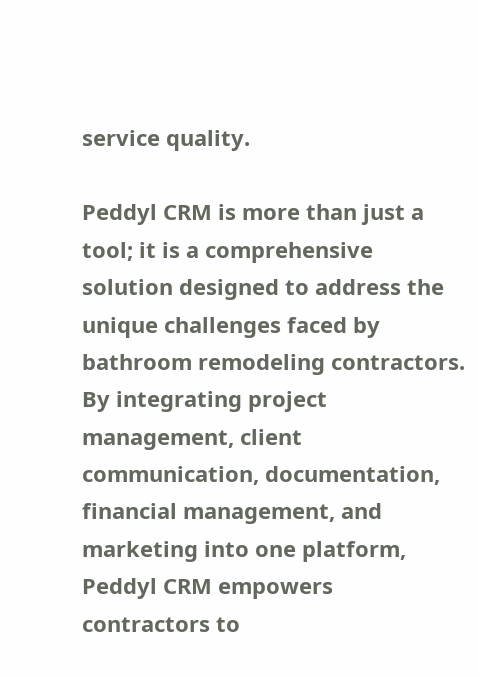service quality.

Peddyl CRM is more than just a tool; it is a comprehensive solution designed to address the unique challenges faced by bathroom remodeling contractors. By integrating project management, client communication, documentation, financial management, and marketing into one platform, Peddyl CRM empowers contractors to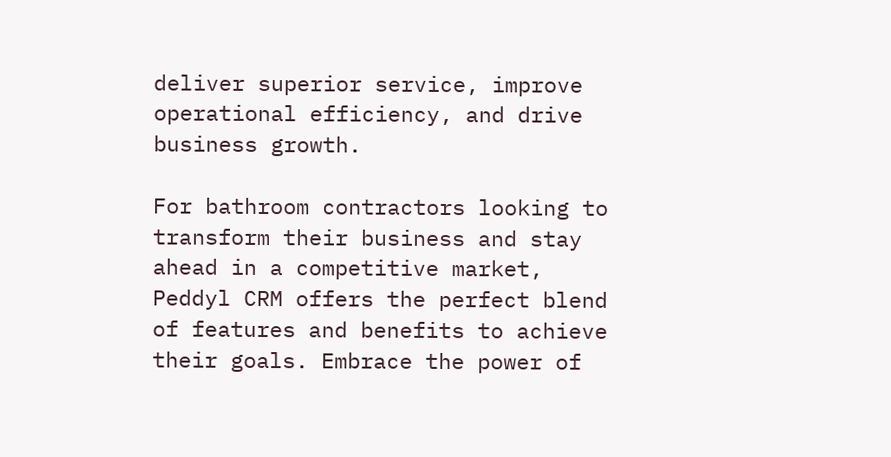deliver superior service, improve operational efficiency, and drive business growth.

For bathroom contractors looking to transform their business and stay ahead in a competitive market, Peddyl CRM offers the perfect blend of features and benefits to achieve their goals. Embrace the power of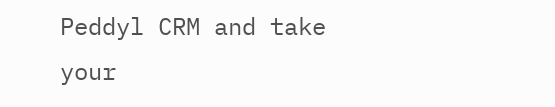Peddyl CRM and take your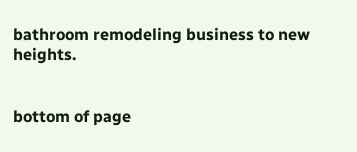bathroom remodeling business to new heights.


bottom of page